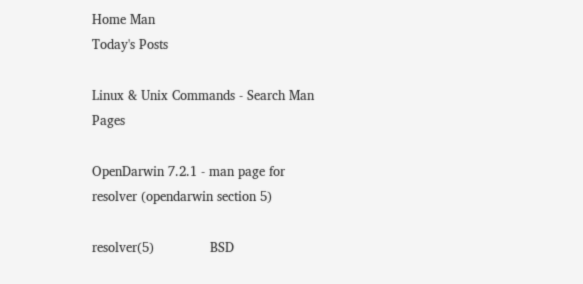Home Man
Today's Posts

Linux & Unix Commands - Search Man Pages

OpenDarwin 7.2.1 - man page for resolver (opendarwin section 5)

resolver(5)              BSD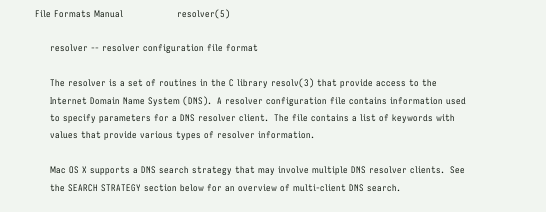File Formats Manual                  resolver(5)

     resolver -- resolver configuration file format

     The resolver is a set of routines in the C library resolv(3) that provide access to the
     Internet Domain Name System (DNS).  A resolver configuration file contains information used
     to specify parameters for a DNS resolver client.  The file contains a list of keywords with
     values that provide various types of resolver information.

     Mac OS X supports a DNS search strategy that may involve multiple DNS resolver clients.  See
     the SEARCH STRATEGY section below for an overview of multi-client DNS search.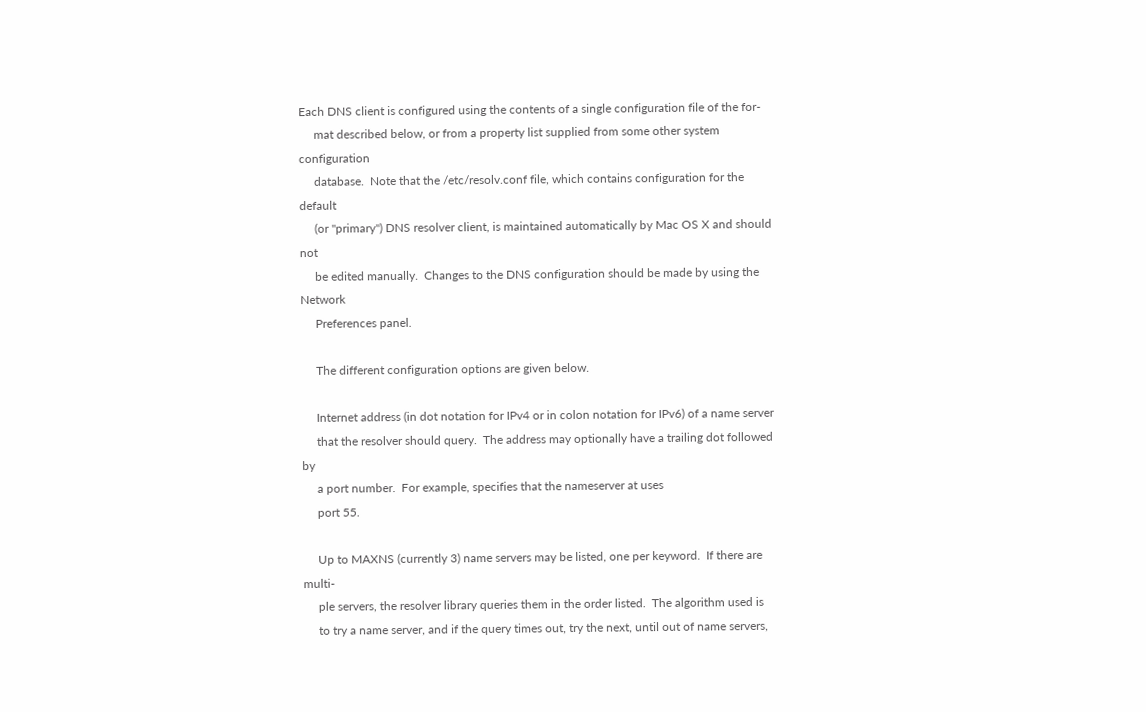Each DNS client is configured using the contents of a single configuration file of the for-
     mat described below, or from a property list supplied from some other system configuration
     database.  Note that the /etc/resolv.conf file, which contains configuration for the default
     (or "primary") DNS resolver client, is maintained automatically by Mac OS X and should not
     be edited manually.  Changes to the DNS configuration should be made by using the Network
     Preferences panel.

     The different configuration options are given below.

     Internet address (in dot notation for IPv4 or in colon notation for IPv6) of a name server
     that the resolver should query.  The address may optionally have a trailing dot followed by
     a port number.  For example, specifies that the nameserver at uses
     port 55.

     Up to MAXNS (currently 3) name servers may be listed, one per keyword.  If there are multi-
     ple servers, the resolver library queries them in the order listed.  The algorithm used is
     to try a name server, and if the query times out, try the next, until out of name servers,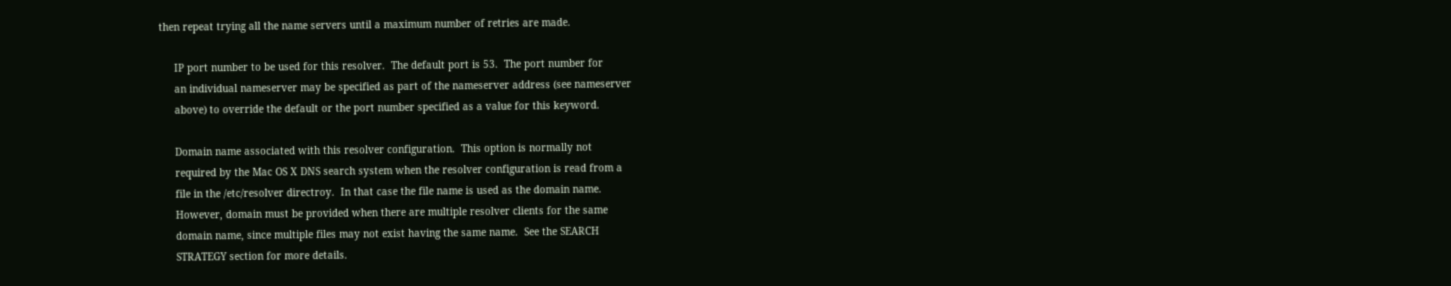then repeat trying all the name servers until a maximum number of retries are made.

     IP port number to be used for this resolver.  The default port is 53.  The port number for
     an individual nameserver may be specified as part of the nameserver address (see nameserver
     above) to override the default or the port number specified as a value for this keyword.

     Domain name associated with this resolver configuration.  This option is normally not
     required by the Mac OS X DNS search system when the resolver configuration is read from a
     file in the /etc/resolver directroy.  In that case the file name is used as the domain name.
     However, domain must be provided when there are multiple resolver clients for the same
     domain name, since multiple files may not exist having the same name.  See the SEARCH
     STRATEGY section for more details.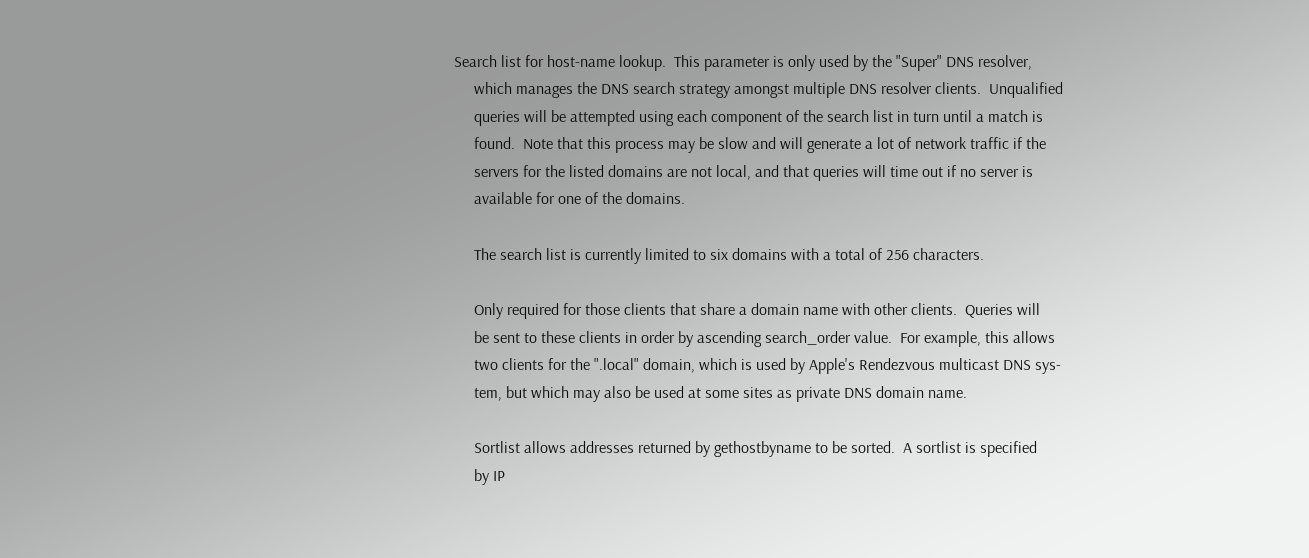Search list for host-name lookup.  This parameter is only used by the "Super" DNS resolver,
     which manages the DNS search strategy amongst multiple DNS resolver clients.  Unqualified
     queries will be attempted using each component of the search list in turn until a match is
     found.  Note that this process may be slow and will generate a lot of network traffic if the
     servers for the listed domains are not local, and that queries will time out if no server is
     available for one of the domains.

     The search list is currently limited to six domains with a total of 256 characters.

     Only required for those clients that share a domain name with other clients.  Queries will
     be sent to these clients in order by ascending search_order value.  For example, this allows
     two clients for the ".local" domain, which is used by Apple's Rendezvous multicast DNS sys-
     tem, but which may also be used at some sites as private DNS domain name.

     Sortlist allows addresses returned by gethostbyname to be sorted.  A sortlist is specified
     by IP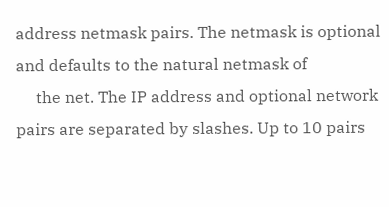address netmask pairs. The netmask is optional and defaults to the natural netmask of
     the net. The IP address and optional network pairs are separated by slashes. Up to 10 pairs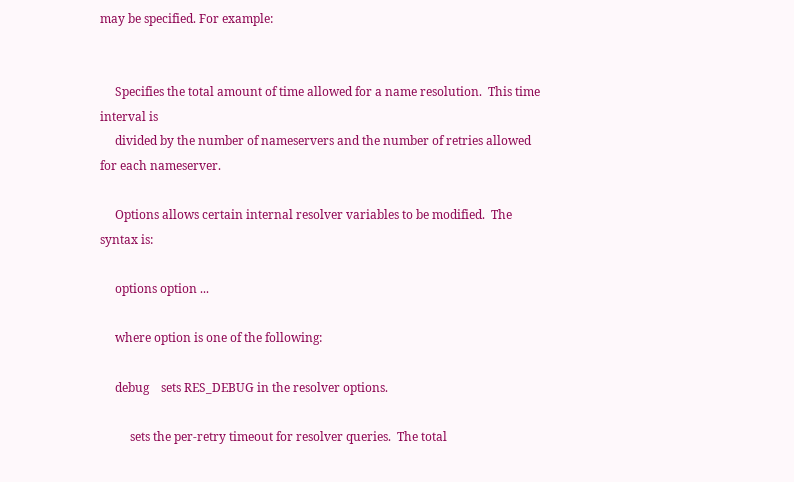may be specified. For example:


     Specifies the total amount of time allowed for a name resolution.  This time interval is
     divided by the number of nameservers and the number of retries allowed for each nameserver.

     Options allows certain internal resolver variables to be modified.  The syntax is:

     options option ...

     where option is one of the following:

     debug    sets RES_DEBUG in the resolver options.

          sets the per-retry timeout for resolver queries.  The total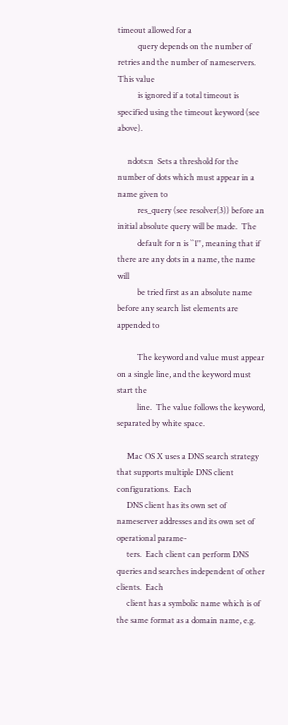timeout allowed for a
          query depends on the number of retries and the number of nameservers.  This value
          is ignored if a total timeout is specified using the timeout keyword (see above).

     ndots:n  Sets a threshold for the number of dots which must appear in a name given to
          res_query (see resolver(3)) before an initial absolute query will be made.  The
          default for n is ``1'', meaning that if there are any dots in a name, the name will
          be tried first as an absolute name before any search list elements are appended to

          The keyword and value must appear on a single line, and the keyword must start the
          line.  The value follows the keyword, separated by white space.

     Mac OS X uses a DNS search strategy that supports multiple DNS client configurations.  Each
     DNS client has its own set of nameserver addresses and its own set of operational parame-
     ters.  Each client can perform DNS queries and searches independent of other clients.  Each
     client has a symbolic name which is of the same format as a domain name, e.g.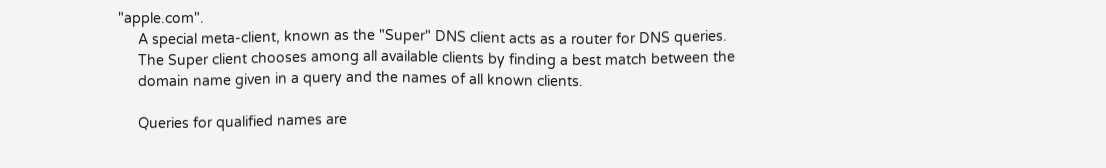"apple.com".
     A special meta-client, known as the "Super" DNS client acts as a router for DNS queries.
     The Super client chooses among all available clients by finding a best match between the
     domain name given in a query and the names of all known clients.

     Queries for qualified names are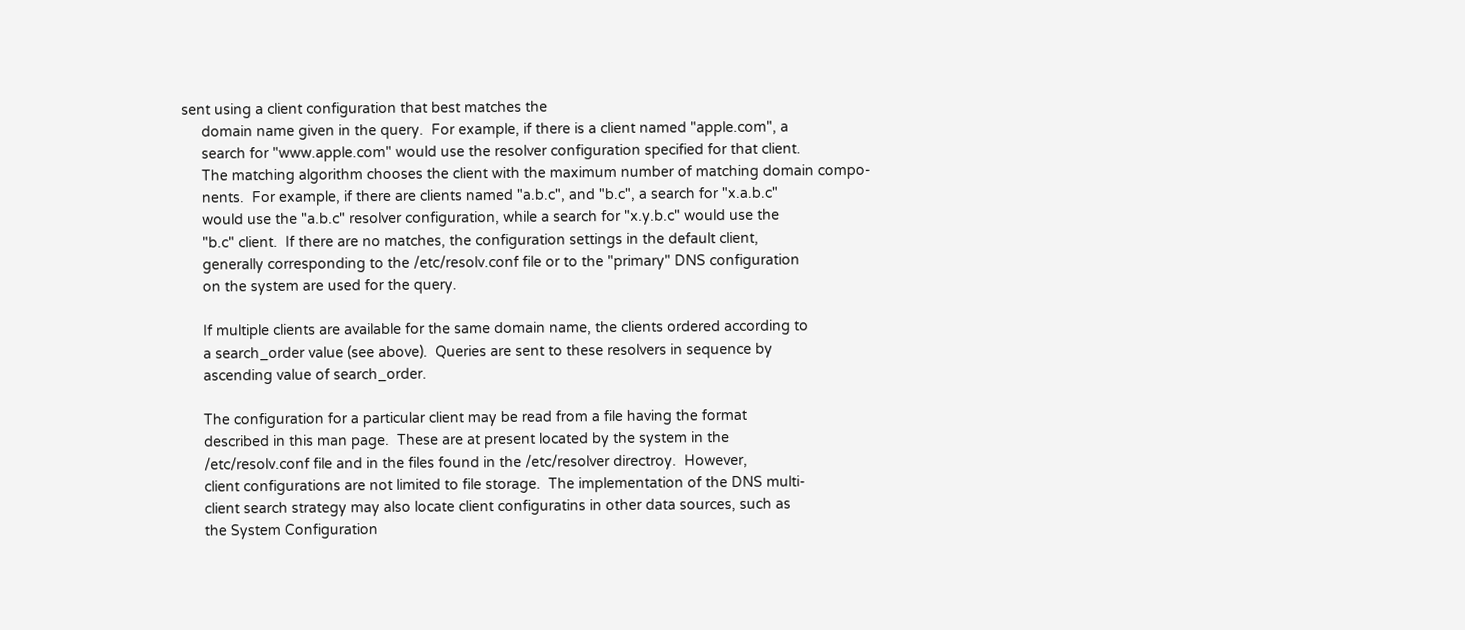sent using a client configuration that best matches the
     domain name given in the query.  For example, if there is a client named "apple.com", a
     search for "www.apple.com" would use the resolver configuration specified for that client.
     The matching algorithm chooses the client with the maximum number of matching domain compo-
     nents.  For example, if there are clients named "a.b.c", and "b.c", a search for "x.a.b.c"
     would use the "a.b.c" resolver configuration, while a search for "x.y.b.c" would use the
     "b.c" client.  If there are no matches, the configuration settings in the default client,
     generally corresponding to the /etc/resolv.conf file or to the "primary" DNS configuration
     on the system are used for the query.

     If multiple clients are available for the same domain name, the clients ordered according to
     a search_order value (see above).  Queries are sent to these resolvers in sequence by
     ascending value of search_order.

     The configuration for a particular client may be read from a file having the format
     described in this man page.  These are at present located by the system in the
     /etc/resolv.conf file and in the files found in the /etc/resolver directroy.  However,
     client configurations are not limited to file storage.  The implementation of the DNS multi-
     client search strategy may also locate client configuratins in other data sources, such as
     the System Configuration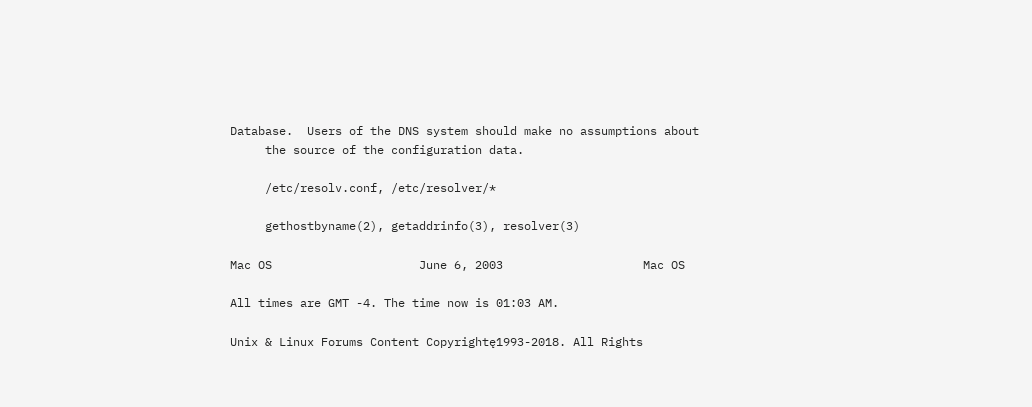Database.  Users of the DNS system should make no assumptions about
     the source of the configuration data.

     /etc/resolv.conf, /etc/resolver/*

     gethostbyname(2), getaddrinfo(3), resolver(3)

Mac OS                     June 6, 2003                    Mac OS

All times are GMT -4. The time now is 01:03 AM.

Unix & Linux Forums Content Copyrightę1993-2018. All Rights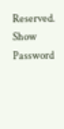Reserved.
Show Password